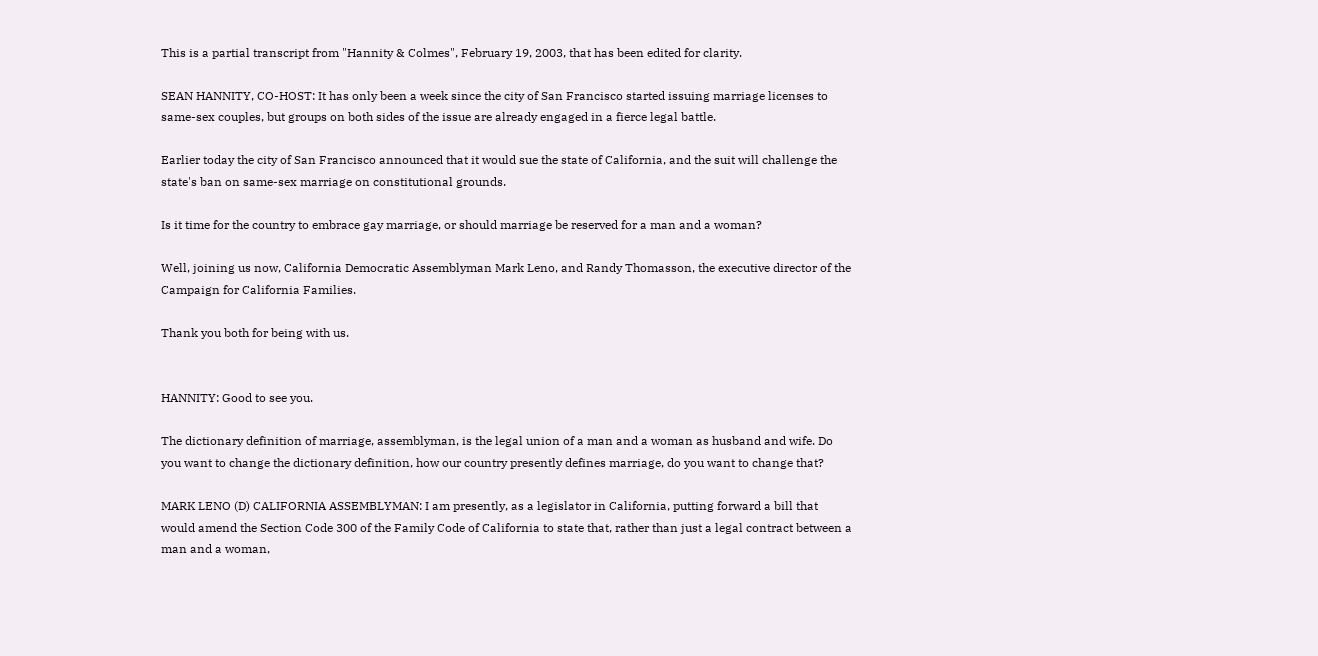This is a partial transcript from "Hannity & Colmes", February 19, 2003, that has been edited for clarity.

SEAN HANNITY, CO-HOST: It has only been a week since the city of San Francisco started issuing marriage licenses to same-sex couples, but groups on both sides of the issue are already engaged in a fierce legal battle.

Earlier today the city of San Francisco announced that it would sue the state of California, and the suit will challenge the state's ban on same-sex marriage on constitutional grounds.

Is it time for the country to embrace gay marriage, or should marriage be reserved for a man and a woman?

Well, joining us now, California Democratic Assemblyman Mark Leno, and Randy Thomasson, the executive director of the Campaign for California Families.

Thank you both for being with us.


HANNITY: Good to see you.

The dictionary definition of marriage, assemblyman, is the legal union of a man and a woman as husband and wife. Do you want to change the dictionary definition, how our country presently defines marriage, do you want to change that?

MARK LENO (D) CALIFORNIA ASSEMBLYMAN: I am presently, as a legislator in California, putting forward a bill that would amend the Section Code 300 of the Family Code of California to state that, rather than just a legal contract between a man and a woman,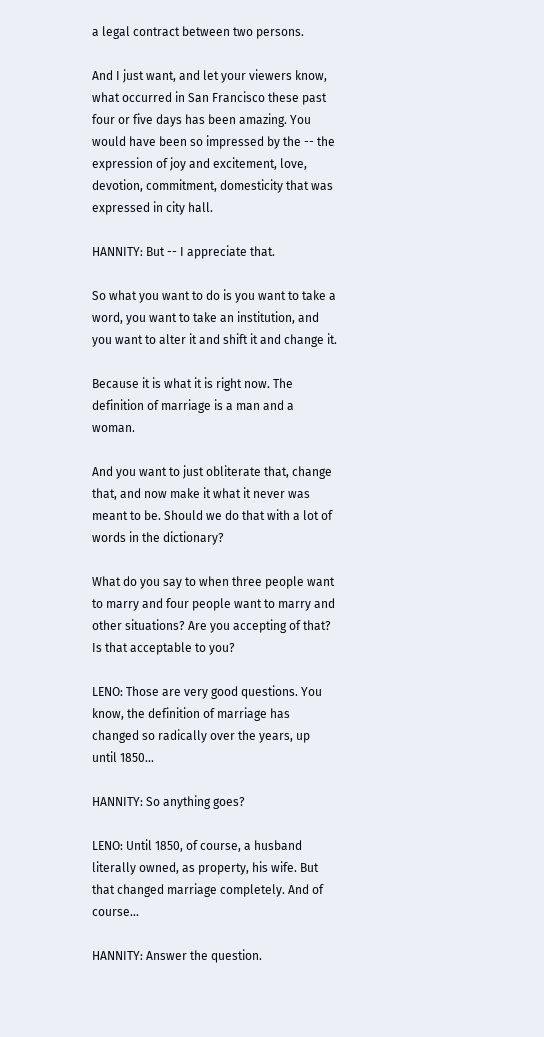a legal contract between two persons.

And I just want, and let your viewers know, what occurred in San Francisco these past four or five days has been amazing. You would have been so impressed by the -- the expression of joy and excitement, love, devotion, commitment, domesticity that was expressed in city hall.

HANNITY: But -- I appreciate that.

So what you want to do is you want to take a word, you want to take an institution, and you want to alter it and shift it and change it.

Because it is what it is right now. The definition of marriage is a man and a woman.

And you want to just obliterate that, change that, and now make it what it never was meant to be. Should we do that with a lot of words in the dictionary?

What do you say to when three people want to marry and four people want to marry and other situations? Are you accepting of that? Is that acceptable to you?

LENO: Those are very good questions. You know, the definition of marriage has changed so radically over the years, up until 1850...

HANNITY: So anything goes?

LENO: Until 1850, of course, a husband literally owned, as property, his wife. But that changed marriage completely. And of course...

HANNITY: Answer the question.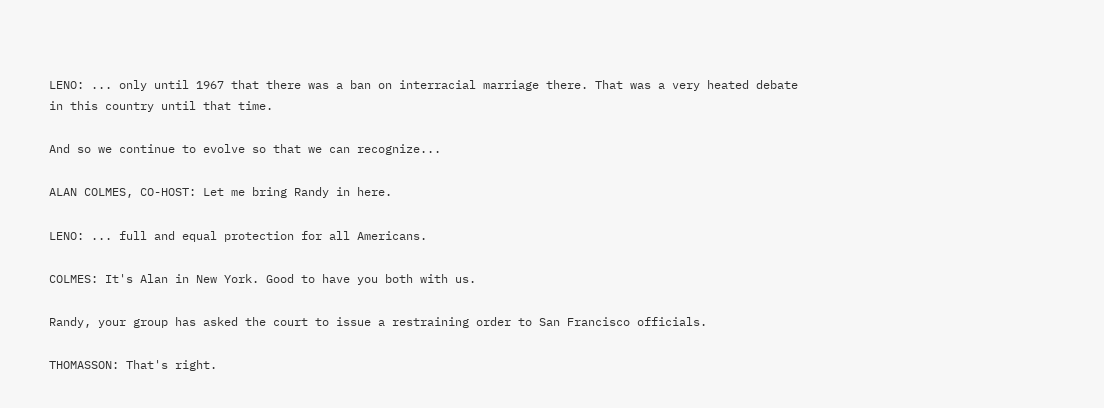LENO: ... only until 1967 that there was a ban on interracial marriage there. That was a very heated debate in this country until that time.

And so we continue to evolve so that we can recognize...

ALAN COLMES, CO-HOST: Let me bring Randy in here.

LENO: ... full and equal protection for all Americans.

COLMES: It's Alan in New York. Good to have you both with us.

Randy, your group has asked the court to issue a restraining order to San Francisco officials.

THOMASSON: That's right.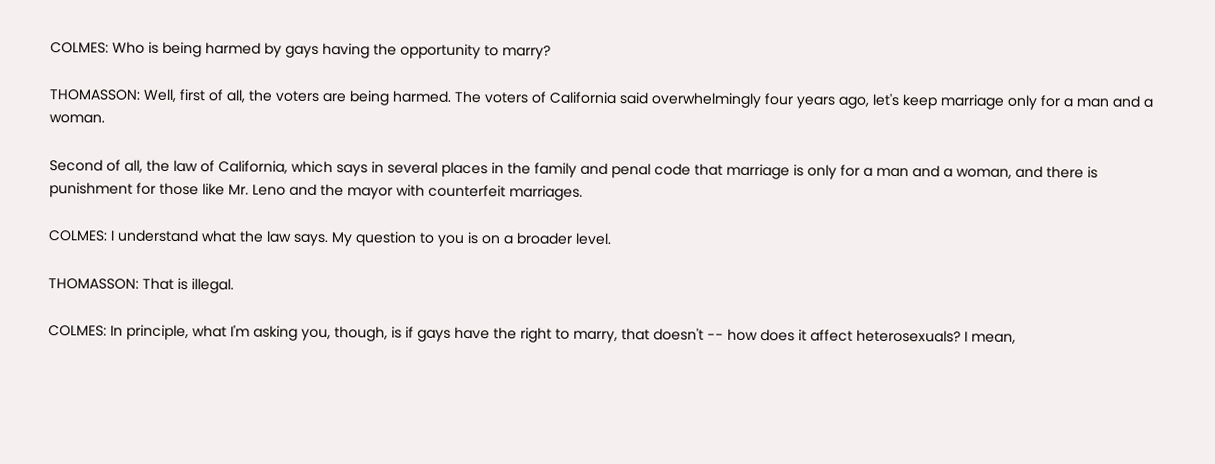COLMES: Who is being harmed by gays having the opportunity to marry?

THOMASSON: Well, first of all, the voters are being harmed. The voters of California said overwhelmingly four years ago, let's keep marriage only for a man and a woman.

Second of all, the law of California, which says in several places in the family and penal code that marriage is only for a man and a woman, and there is punishment for those like Mr. Leno and the mayor with counterfeit marriages.

COLMES: I understand what the law says. My question to you is on a broader level.

THOMASSON: That is illegal.

COLMES: In principle, what I'm asking you, though, is if gays have the right to marry, that doesn't -- how does it affect heterosexuals? I mean,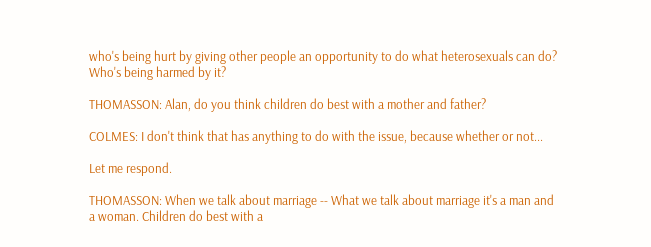who's being hurt by giving other people an opportunity to do what heterosexuals can do? Who's being harmed by it?

THOMASSON: Alan, do you think children do best with a mother and father?

COLMES: I don't think that has anything to do with the issue, because whether or not...

Let me respond.

THOMASSON: When we talk about marriage -- What we talk about marriage it's a man and a woman. Children do best with a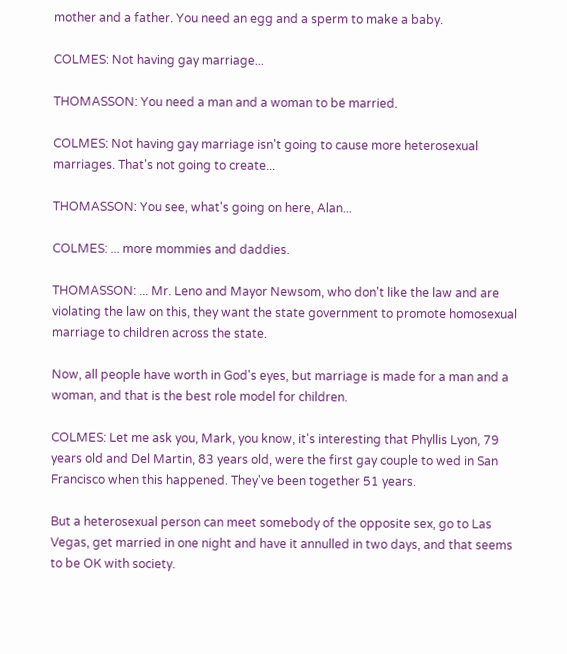mother and a father. You need an egg and a sperm to make a baby.

COLMES: Not having gay marriage...

THOMASSON: You need a man and a woman to be married.

COLMES: Not having gay marriage isn't going to cause more heterosexual marriages. That's not going to create...

THOMASSON: You see, what's going on here, Alan...

COLMES: ... more mommies and daddies.

THOMASSON: ... Mr. Leno and Mayor Newsom, who don't like the law and are violating the law on this, they want the state government to promote homosexual marriage to children across the state.

Now, all people have worth in God's eyes, but marriage is made for a man and a woman, and that is the best role model for children.

COLMES: Let me ask you, Mark, you know, it's interesting that Phyllis Lyon, 79 years old and Del Martin, 83 years old, were the first gay couple to wed in San Francisco when this happened. They've been together 51 years.

But a heterosexual person can meet somebody of the opposite sex, go to Las Vegas, get married in one night and have it annulled in two days, and that seems to be OK with society.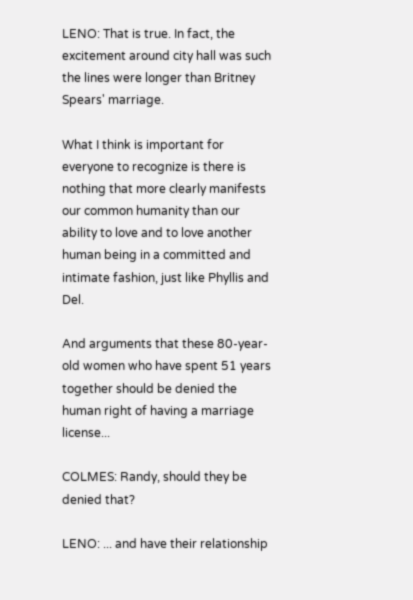LENO: That is true. In fact, the excitement around city hall was such the lines were longer than Britney Spears' marriage.

What I think is important for everyone to recognize is there is nothing that more clearly manifests our common humanity than our ability to love and to love another human being in a committed and intimate fashion, just like Phyllis and Del.

And arguments that these 80-year-old women who have spent 51 years together should be denied the human right of having a marriage license...

COLMES: Randy, should they be denied that?

LENO: ... and have their relationship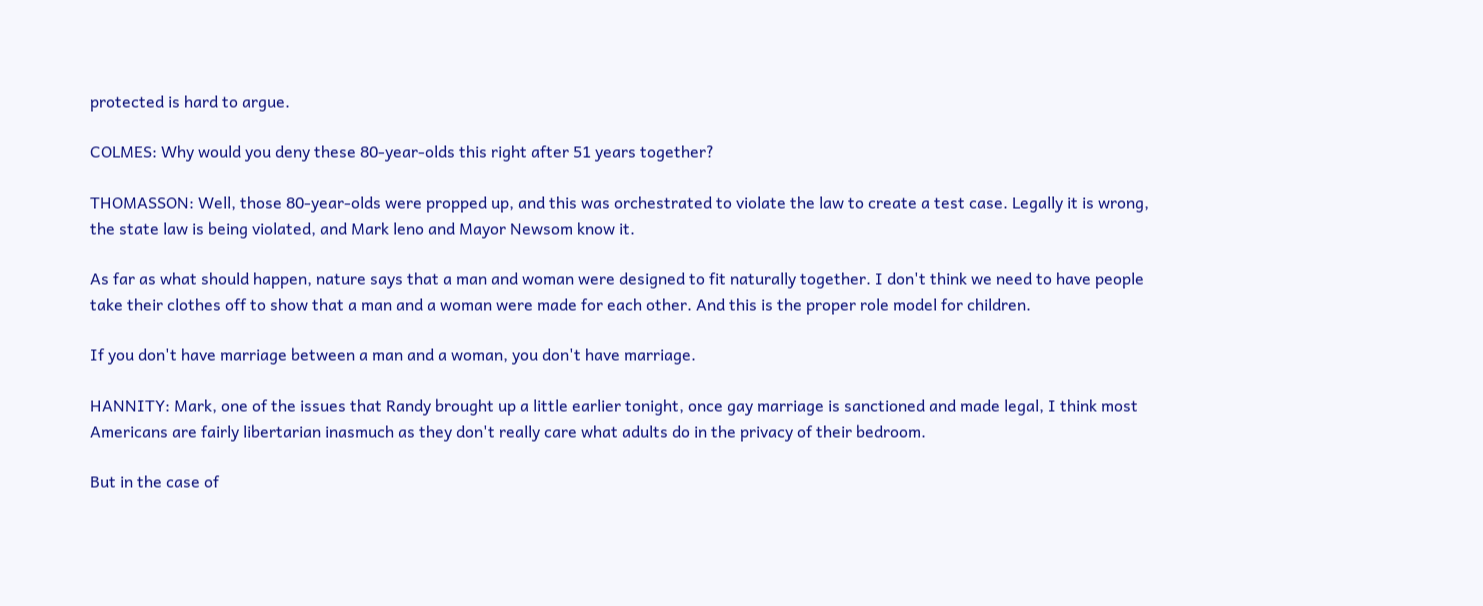protected is hard to argue.

COLMES: Why would you deny these 80-year-olds this right after 51 years together?

THOMASSON: Well, those 80-year-olds were propped up, and this was orchestrated to violate the law to create a test case. Legally it is wrong, the state law is being violated, and Mark leno and Mayor Newsom know it.

As far as what should happen, nature says that a man and woman were designed to fit naturally together. I don't think we need to have people take their clothes off to show that a man and a woman were made for each other. And this is the proper role model for children.

If you don't have marriage between a man and a woman, you don't have marriage.

HANNITY: Mark, one of the issues that Randy brought up a little earlier tonight, once gay marriage is sanctioned and made legal, I think most Americans are fairly libertarian inasmuch as they don't really care what adults do in the privacy of their bedroom.

But in the case of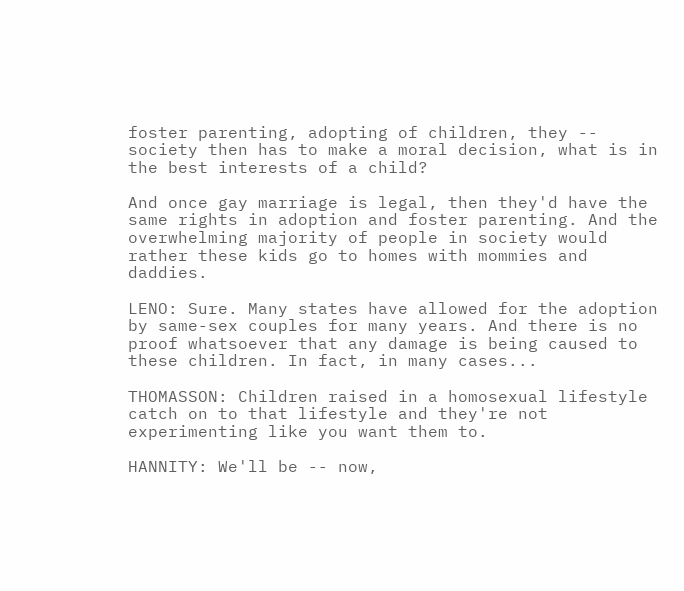foster parenting, adopting of children, they -- society then has to make a moral decision, what is in the best interests of a child?

And once gay marriage is legal, then they'd have the same rights in adoption and foster parenting. And the overwhelming majority of people in society would rather these kids go to homes with mommies and daddies.

LENO: Sure. Many states have allowed for the adoption by same-sex couples for many years. And there is no proof whatsoever that any damage is being caused to these children. In fact, in many cases...

THOMASSON: Children raised in a homosexual lifestyle catch on to that lifestyle and they're not experimenting like you want them to.

HANNITY: We'll be -- now,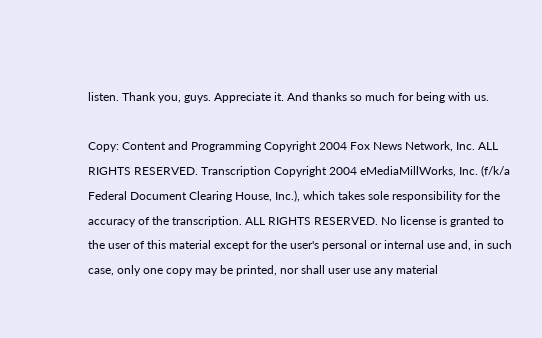listen. Thank you, guys. Appreciate it. And thanks so much for being with us.

Copy: Content and Programming Copyright 2004 Fox News Network, Inc. ALL RIGHTS RESERVED. Transcription Copyright 2004 eMediaMillWorks, Inc. (f/k/a Federal Document Clearing House, Inc.), which takes sole responsibility for the accuracy of the transcription. ALL RIGHTS RESERVED. No license is granted to the user of this material except for the user's personal or internal use and, in such case, only one copy may be printed, nor shall user use any material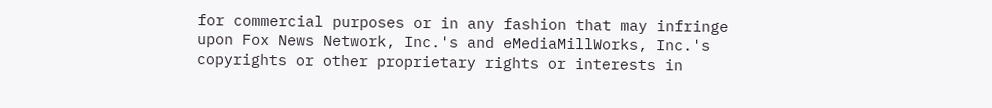for commercial purposes or in any fashion that may infringe upon Fox News Network, Inc.'s and eMediaMillWorks, Inc.'s copyrights or other proprietary rights or interests in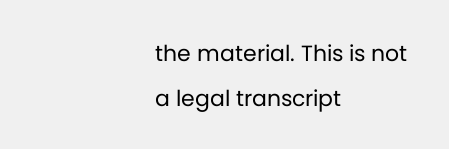the material. This is not a legal transcript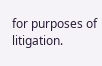for purposes of litigation.